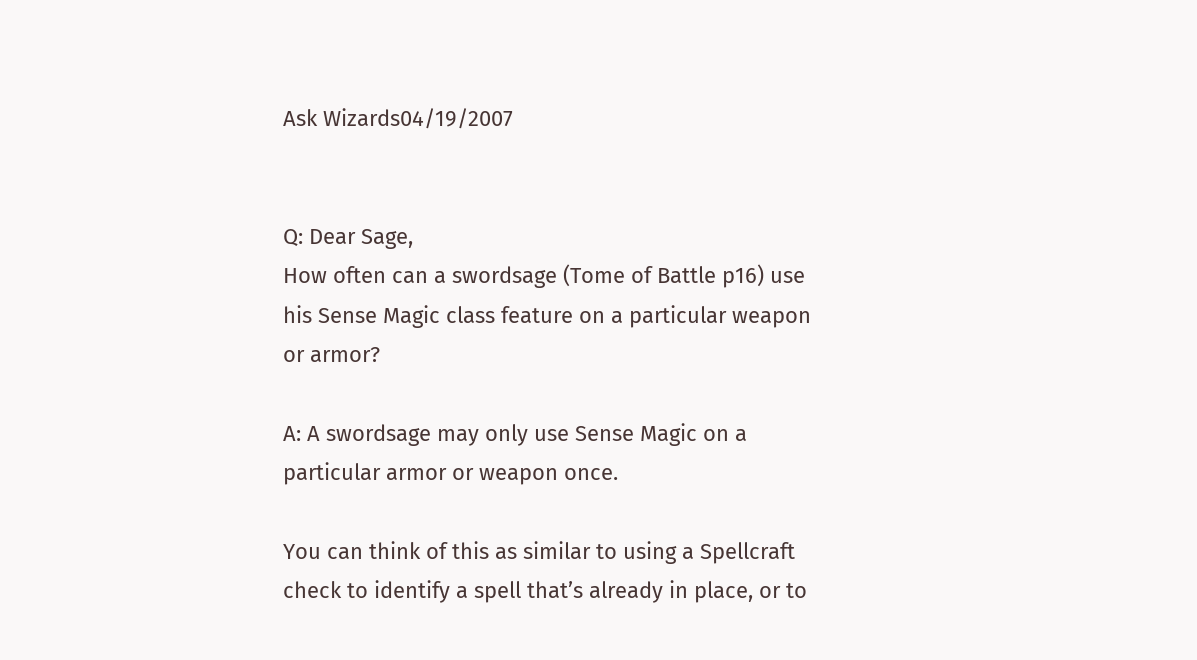Ask Wizards04/19/2007


Q: Dear Sage,
How often can a swordsage (Tome of Battle p16) use his Sense Magic class feature on a particular weapon or armor?

A: A swordsage may only use Sense Magic on a particular armor or weapon once.

You can think of this as similar to using a Spellcraft check to identify a spell that’s already in place, or to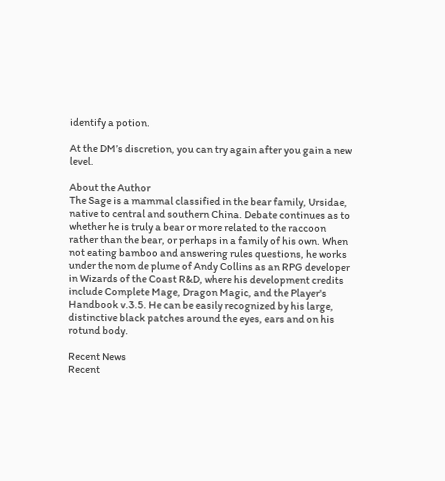identify a potion.

At the DM’s discretion, you can try again after you gain a new level.

About the Author
The Sage is a mammal classified in the bear family, Ursidae, native to central and southern China. Debate continues as to whether he is truly a bear or more related to the raccoon rather than the bear, or perhaps in a family of his own. When not eating bamboo and answering rules questions, he works under the nom de plume of Andy Collins as an RPG developer in Wizards of the Coast R&D, where his development credits include Complete Mage, Dragon Magic, and the Player's Handbook v.3.5. He can be easily recognized by his large, distinctive black patches around the eyes, ears and on his rotund body.

Recent News
Recent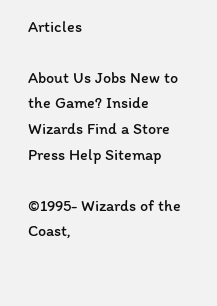Articles

About Us Jobs New to the Game? Inside Wizards Find a Store Press Help Sitemap

©1995- Wizards of the Coast,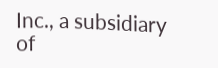Inc., a subsidiary of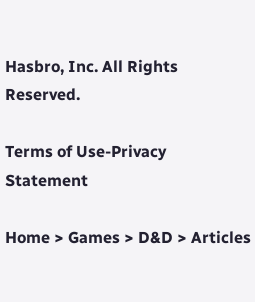Hasbro, Inc. All Rights Reserved.

Terms of Use-Privacy Statement

Home > Games > D&D > Articles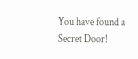You have found a Secret Door!